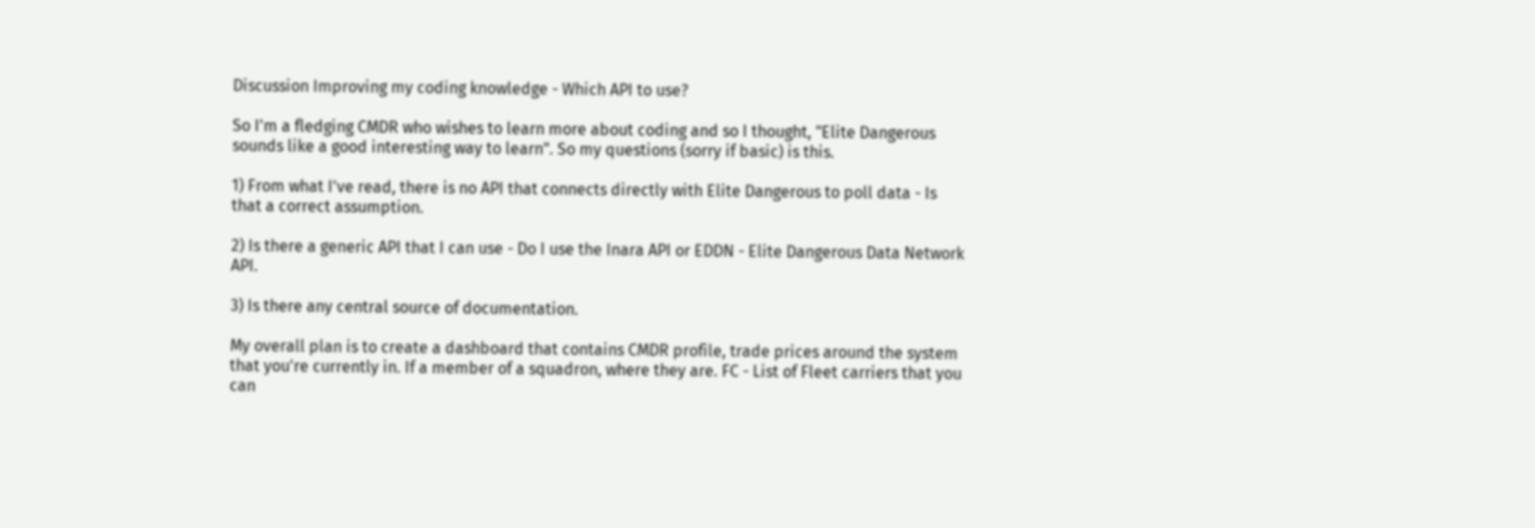Discussion Improving my coding knowledge - Which API to use?

So I'm a fledging CMDR who wishes to learn more about coding and so I thought, "Elite Dangerous sounds like a good interesting way to learn". So my questions (sorry if basic) is this.

1) From what I've read, there is no API that connects directly with Elite Dangerous to poll data - Is that a correct assumption.

2) Is there a generic API that I can use - Do I use the Inara API or EDDN - Elite Dangerous Data Network API.

3) Is there any central source of documentation.

My overall plan is to create a dashboard that contains CMDR profile, trade prices around the system that you're currently in. If a member of a squadron, where they are. FC - List of Fleet carriers that you can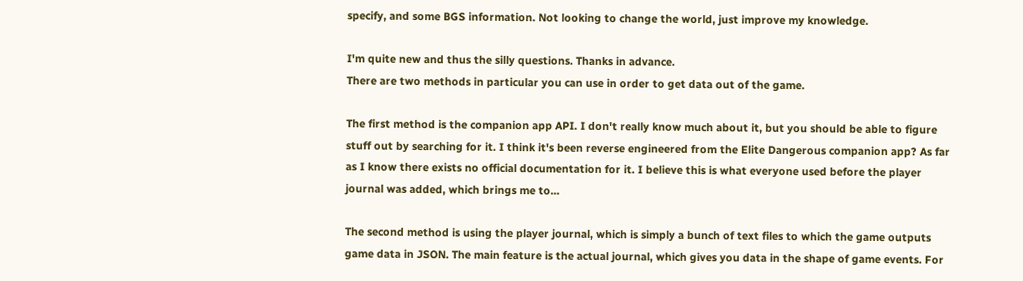specify, and some BGS information. Not looking to change the world, just improve my knowledge.

I'm quite new and thus the silly questions. Thanks in advance.
There are two methods in particular you can use in order to get data out of the game.

The first method is the companion app API. I don't really know much about it, but you should be able to figure stuff out by searching for it. I think it's been reverse engineered from the Elite Dangerous companion app? As far as I know there exists no official documentation for it. I believe this is what everyone used before the player journal was added, which brings me to...

The second method is using the player journal, which is simply a bunch of text files to which the game outputs game data in JSON. The main feature is the actual journal, which gives you data in the shape of game events. For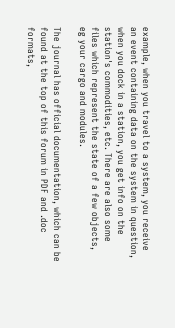example, when you travel to a system, you receive an event containing data on the system in question, when you dock in a station, you get info on the station's commodities, etc. There are also some files which represent the state of a few objects, eg your cargo and modules.

The journal has official documentation, which can be found at the top of this forum in PDF and .doc formats,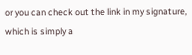or you can check out the link in my signature, which is simply a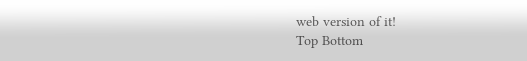web version of it!
Top Bottom